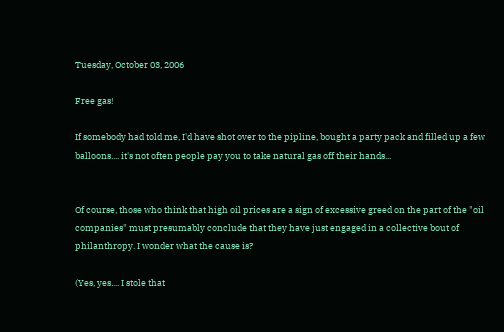Tuesday, October 03, 2006

Free gas!

If somebody had told me, I'd have shot over to the pipline, bought a party pack and filled up a few balloons.... it's not often people pay you to take natural gas off their hands...


Of course, those who think that high oil prices are a sign of excessive greed on the part of the "oil companies" must presumably conclude that they have just engaged in a collective bout of philanthropy. I wonder what the cause is?

(Yes, yes.... I stole that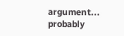argument... probably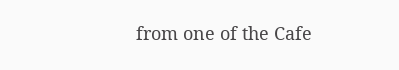from one of the Cafe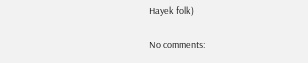Hayek folk)

No comments: